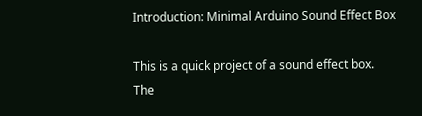Introduction: Minimal Arduino Sound Effect Box

This is a quick project of a sound effect box.
The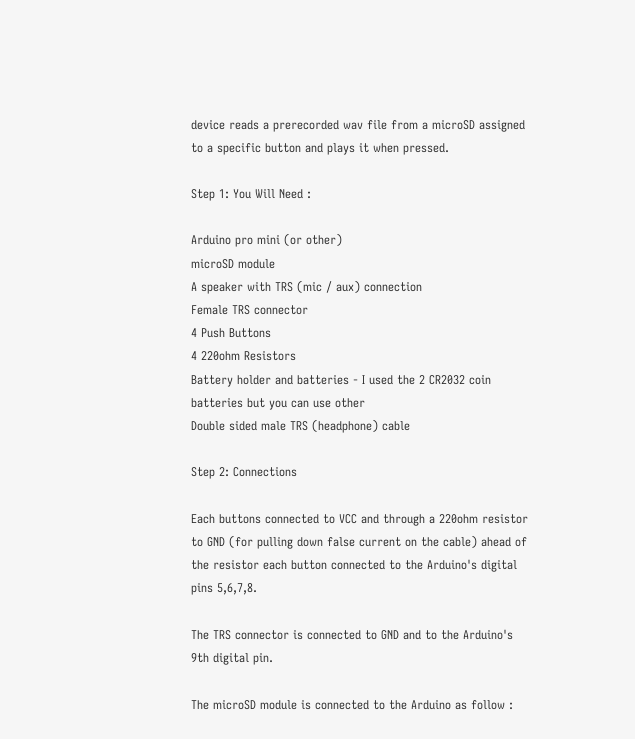device reads a prerecorded wav file from a microSD assigned to a specific button and plays it when pressed.

Step 1: You Will Need :

Arduino pro mini (or other)
microSD module
A speaker with TRS (mic / aux) connection
Female TRS connector
4 Push Buttons
4 220ohm Resistors
Battery holder and batteries - I used the 2 CR2032 coin batteries but you can use other
Double sided male TRS (headphone) cable

Step 2: Connections

Each buttons connected to VCC and through a 220ohm resistor to GND (for pulling down false current on the cable) ahead of the resistor each button connected to the Arduino's digital pins 5,6,7,8.

The TRS connector is connected to GND and to the Arduino's 9th digital pin.

The microSD module is connected to the Arduino as follow :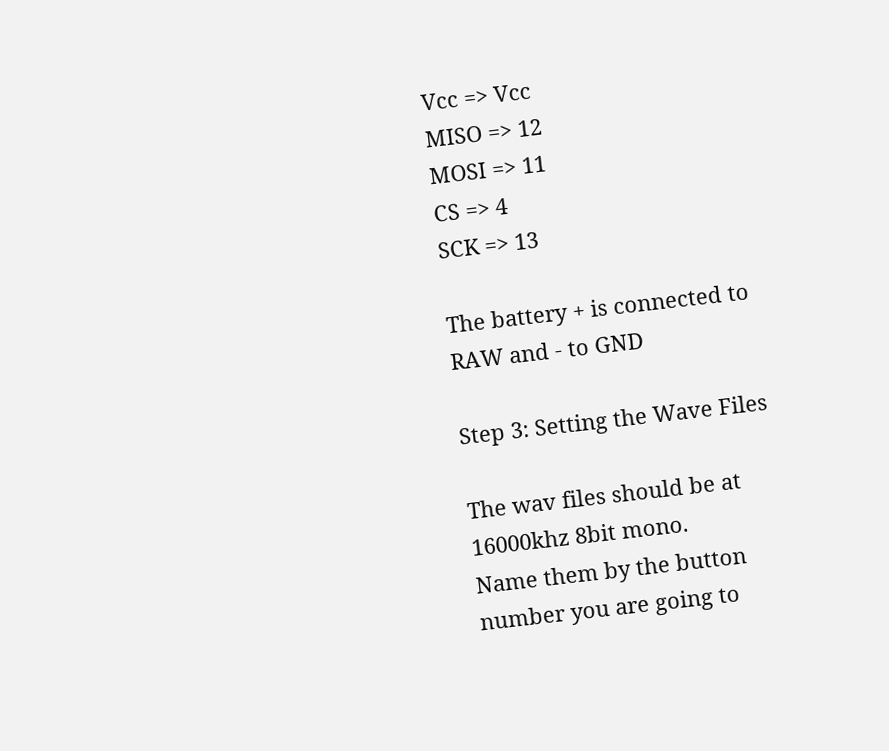Vcc => Vcc
MISO => 12
MOSI => 11
CS => 4
SCK => 13

The battery + is connected to RAW and - to GND

Step 3: Setting the Wave Files

The wav files should be at 16000khz 8bit mono.
Name them by the button number you are going to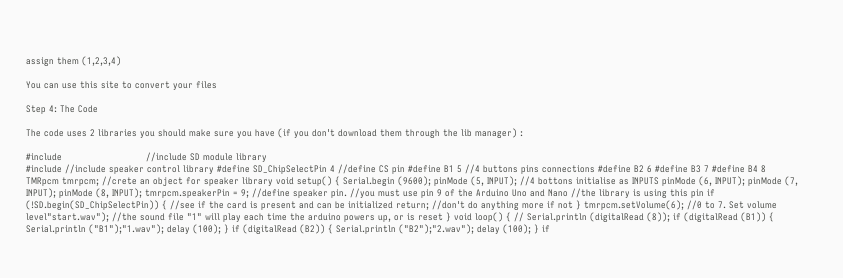assign them (1,2,3,4)

You can use this site to convert your files

Step 4: The Code

The code uses 2 libraries you should make sure you have (if you don't download them through the lib manager) :

#include                            //include SD module library
#include //include speaker control library #define SD_ChipSelectPin 4 //define CS pin #define B1 5 //4 buttons pins connections #define B2 6 #define B3 7 #define B4 8 TMRpcm tmrpcm; //crete an object for speaker library void setup() { Serial.begin (9600); pinMode (5, INPUT); //4 bottons initialise as INPUTS pinMode (6, INPUT); pinMode (7, INPUT); pinMode (8, INPUT); tmrpcm.speakerPin = 9; //define speaker pin. //you must use pin 9 of the Arduino Uno and Nano //the library is using this pin if (!SD.begin(SD_ChipSelectPin)) { //see if the card is present and can be initialized return; //don't do anything more if not } tmrpcm.setVolume(6); //0 to 7. Set volume level"start.wav"); //the sound file "1" will play each time the arduino powers up, or is reset } void loop() { // Serial.println (digitalRead (8)); if (digitalRead (B1)) { Serial.println ("B1");"1.wav"); delay (100); } if (digitalRead (B2)) { Serial.println ("B2");"2.wav"); delay (100); } if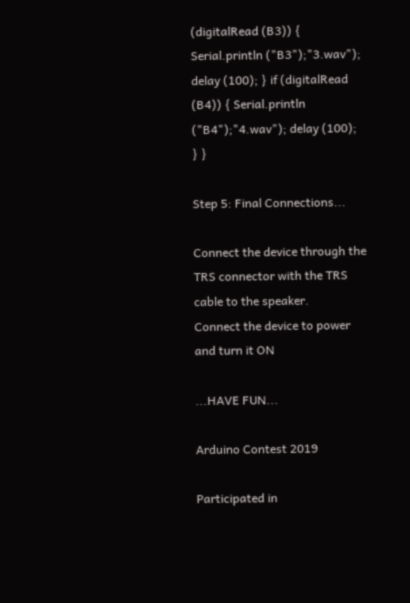(digitalRead (B3)) { Serial.println ("B3");"3.wav"); delay (100); } if (digitalRead (B4)) { Serial.println ("B4");"4.wav"); delay (100); } }

Step 5: Final Connections...

Connect the device through the TRS connector with the TRS cable to the speaker.
Connect the device to power and turn it ON

...HAVE FUN...

Arduino Contest 2019

Participated in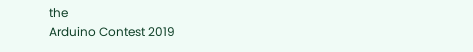the
Arduino Contest 2019